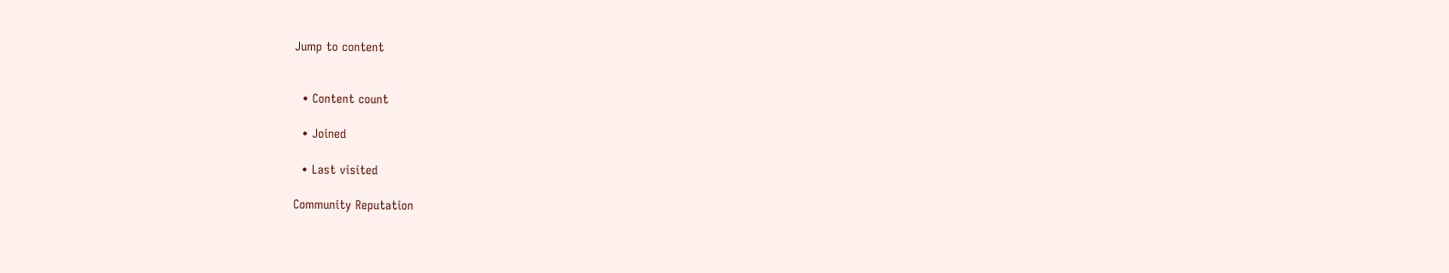Jump to content


  • Content count

  • Joined

  • Last visited

Community Reputation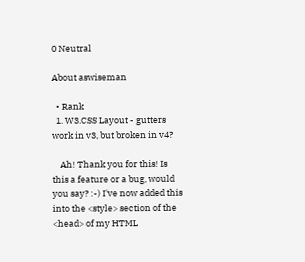0 Neutral

About aswiseman

  • Rank
  1. W3.CSS Layout - gutters work in v3, but broken in v4?

    Ah! Thank you for this! Is this a feature or a bug, would you say? :-) I've now added this into the <style> section of the <head> of my HTML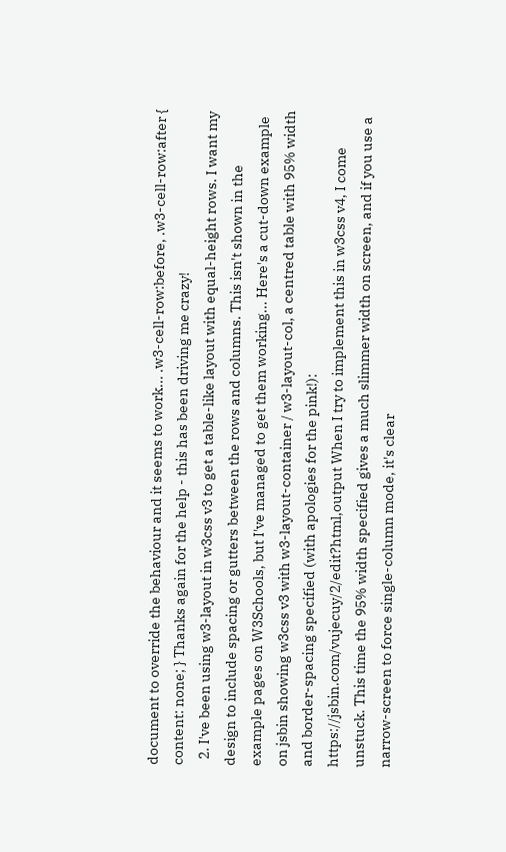document to override the behaviour and it seems to work... .w3-cell-row:before, .w3-cell-row:after { content: none; } Thanks again for the help - this has been driving me crazy!
  2. I've been using w3-layout in w3css v3 to get a table-like layout with equal-height rows. I want my design to include spacing or gutters between the rows and columns. This isn't shown in the example pages on W3Schools, but I've managed to get them working... Here's a cut-down example on jsbin showing w3css v3 with w3-layout-container / w3-layout-col, a centred table with 95% width and border-spacing specified (with apologies for the pink!): https://jsbin.com/vujecuy/2/edit?html,output When I try to implement this in w3css v4, I come unstuck. This time the 95% width specified gives a much slimmer width on screen, and if you use a narrow-screen to force single-column mode, it's clear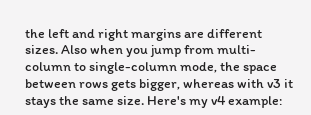the left and right margins are different sizes. Also when you jump from multi-column to single-column mode, the space between rows gets bigger, whereas with v3 it stays the same size. Here's my v4 example: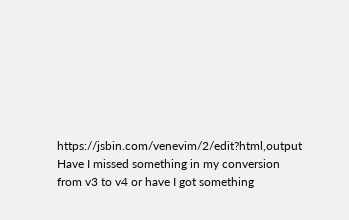https://jsbin.com/venevim/2/edit?html,output Have I missed something in my conversion from v3 to v4 or have I got something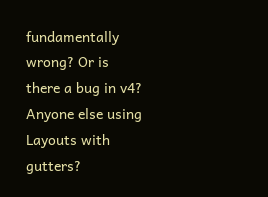fundamentally wrong? Or is there a bug in v4? Anyone else using Layouts with gutters?